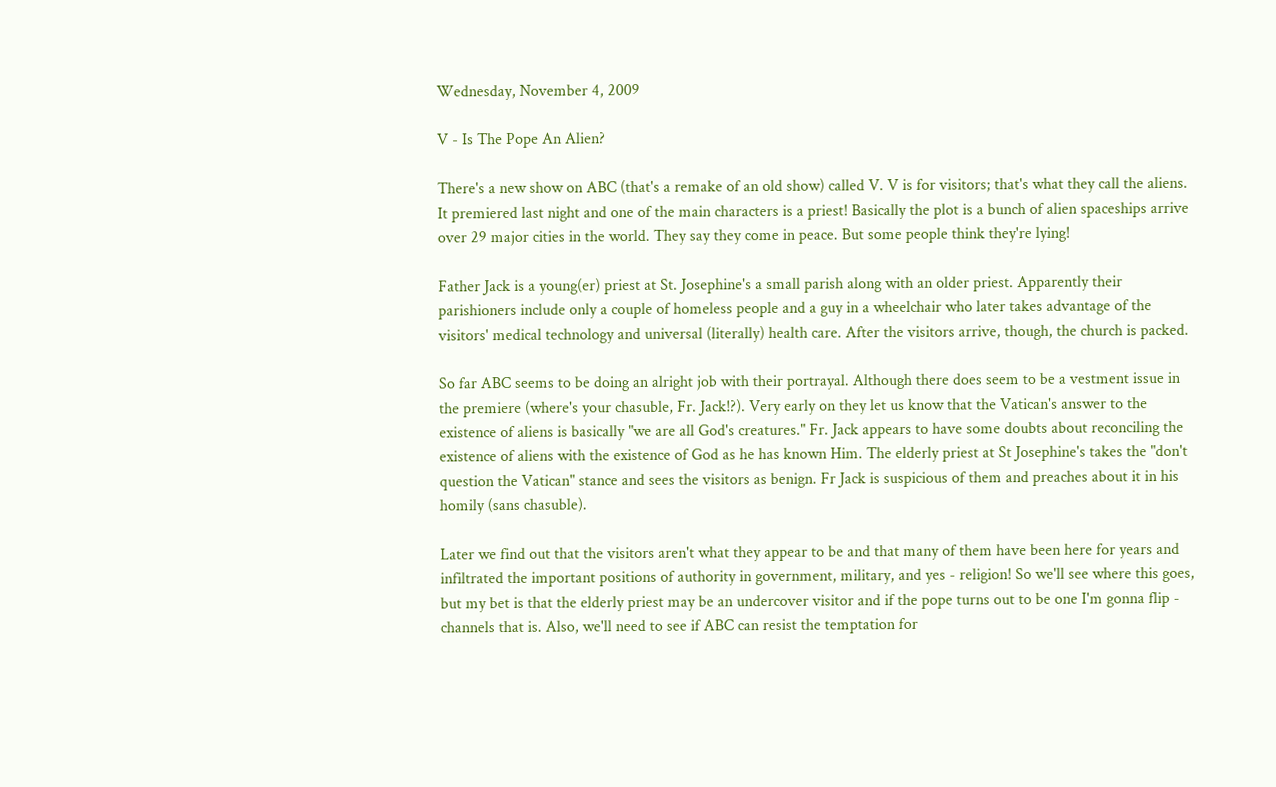Wednesday, November 4, 2009

V - Is The Pope An Alien?

There's a new show on ABC (that's a remake of an old show) called V. V is for visitors; that's what they call the aliens. It premiered last night and one of the main characters is a priest! Basically the plot is a bunch of alien spaceships arrive over 29 major cities in the world. They say they come in peace. But some people think they're lying!

Father Jack is a young(er) priest at St. Josephine's a small parish along with an older priest. Apparently their parishioners include only a couple of homeless people and a guy in a wheelchair who later takes advantage of the visitors' medical technology and universal (literally) health care. After the visitors arrive, though, the church is packed.

So far ABC seems to be doing an alright job with their portrayal. Although there does seem to be a vestment issue in the premiere (where's your chasuble, Fr. Jack!?). Very early on they let us know that the Vatican's answer to the existence of aliens is basically "we are all God's creatures." Fr. Jack appears to have some doubts about reconciling the existence of aliens with the existence of God as he has known Him. The elderly priest at St Josephine's takes the "don't question the Vatican" stance and sees the visitors as benign. Fr Jack is suspicious of them and preaches about it in his homily (sans chasuble).

Later we find out that the visitors aren't what they appear to be and that many of them have been here for years and infiltrated the important positions of authority in government, military, and yes - religion! So we'll see where this goes, but my bet is that the elderly priest may be an undercover visitor and if the pope turns out to be one I'm gonna flip - channels that is. Also, we'll need to see if ABC can resist the temptation for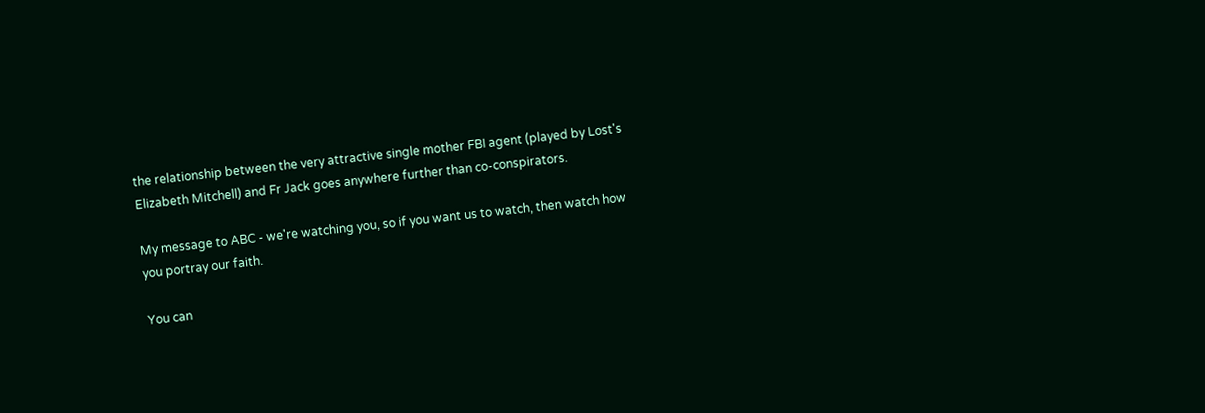the relationship between the very attractive single mother FBI agent (played by Lost's Elizabeth Mitchell) and Fr Jack goes anywhere further than co-conspirators.

My message to ABC - we're watching you, so if you want us to watch, then watch how you portray our faith.

You can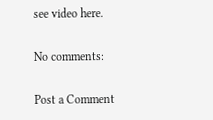see video here.

No comments:

Post a Comment